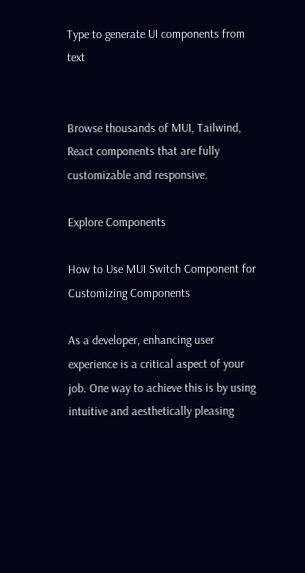Type to generate UI components from text


Browse thousands of MUI, Tailwind, React components that are fully customizable and responsive.

Explore Components

How to Use MUI Switch Component for Customizing Components

As a developer, enhancing user experience is a critical aspect of your job. One way to achieve this is by using intuitive and aesthetically pleasing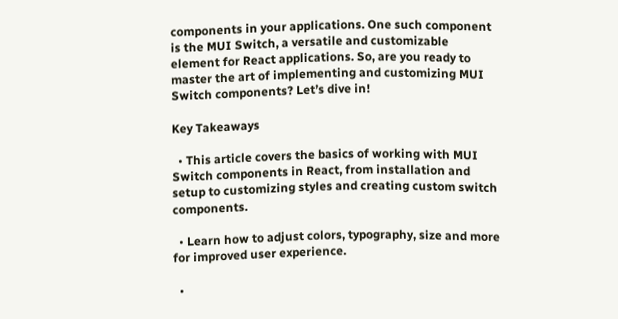components in your applications. One such component is the MUI Switch, a versatile and customizable element for React applications. So, are you ready to master the art of implementing and customizing MUI Switch components? Let’s dive in!

Key Takeaways

  • This article covers the basics of working with MUI Switch components in React, from installation and setup to customizing styles and creating custom switch components.

  • Learn how to adjust colors, typography, size and more for improved user experience.

  •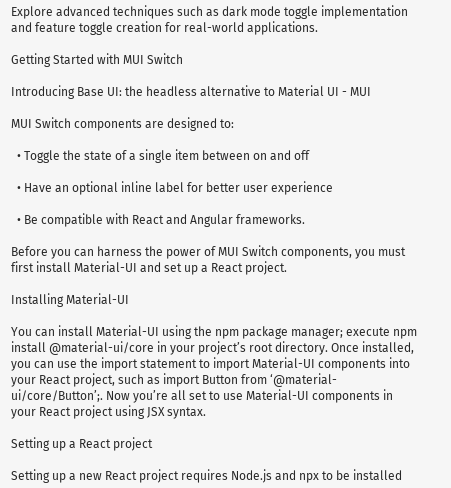Explore advanced techniques such as dark mode toggle implementation and feature toggle creation for real-world applications.

Getting Started with MUI Switch

Introducing Base UI: the headless alternative to Material UI - MUI

MUI Switch components are designed to:

  • Toggle the state of a single item between on and off

  • Have an optional inline label for better user experience

  • Be compatible with React and Angular frameworks.

Before you can harness the power of MUI Switch components, you must first install Material-UI and set up a React project.

Installing Material-UI

You can install Material-UI using the npm package manager; execute npm install @material-ui/core in your project’s root directory. Once installed, you can use the import statement to import Material-UI components into your React project, such as import Button from ‘@material-ui/core/Button’;. Now you’re all set to use Material-UI components in your React project using JSX syntax.

Setting up a React project

Setting up a new React project requires Node.js and npx to be installed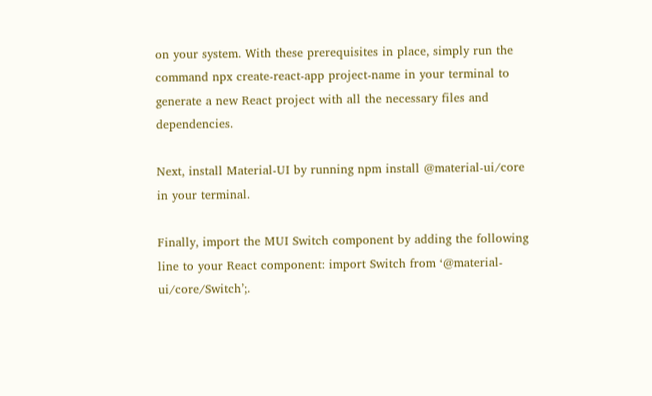on your system. With these prerequisites in place, simply run the command npx create-react-app project-name in your terminal to generate a new React project with all the necessary files and dependencies.

Next, install Material-UI by running npm install @material-ui/core in your terminal.

Finally, import the MUI Switch component by adding the following line to your React component: import Switch from ‘@material-ui/core/Switch’;.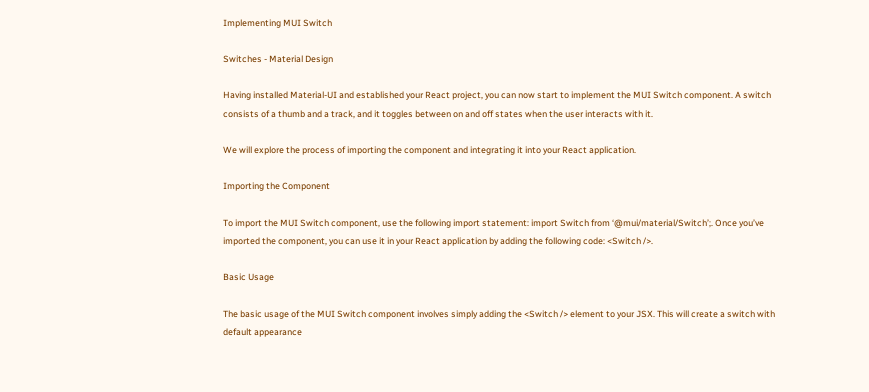Implementing MUI Switch

Switches - Material Design

Having installed Material-UI and established your React project, you can now start to implement the MUI Switch component. A switch consists of a thumb and a track, and it toggles between on and off states when the user interacts with it.

We will explore the process of importing the component and integrating it into your React application.

Importing the Component

To import the MUI Switch component, use the following import statement: import Switch from ‘@mui/material/Switch’;. Once you’ve imported the component, you can use it in your React application by adding the following code: <Switch />.

Basic Usage

The basic usage of the MUI Switch component involves simply adding the <Switch /> element to your JSX. This will create a switch with default appearance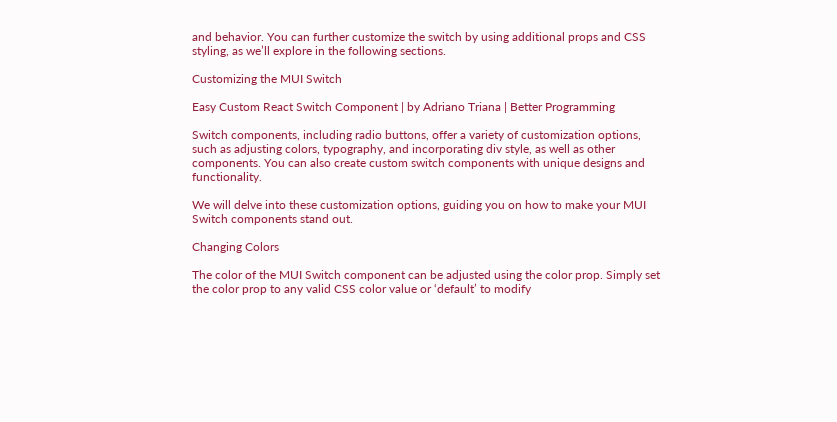and behavior. You can further customize the switch by using additional props and CSS styling, as we’ll explore in the following sections.

Customizing the MUI Switch

Easy Custom React Switch Component | by Adriano Triana | Better Programming

Switch components, including radio buttons, offer a variety of customization options, such as adjusting colors, typography, and incorporating div style, as well as other components. You can also create custom switch components with unique designs and functionality.

We will delve into these customization options, guiding you on how to make your MUI Switch components stand out.

Changing Colors

The color of the MUI Switch component can be adjusted using the color prop. Simply set the color prop to any valid CSS color value or ‘default’ to modify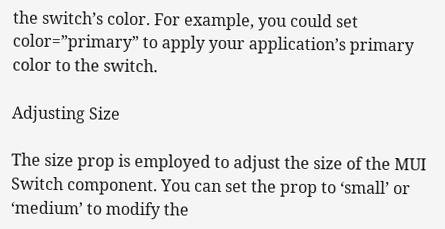the switch’s color. For example, you could set color=”primary” to apply your application’s primary color to the switch.

Adjusting Size

The size prop is employed to adjust the size of the MUI Switch component. You can set the prop to ‘small’ or ‘medium’ to modify the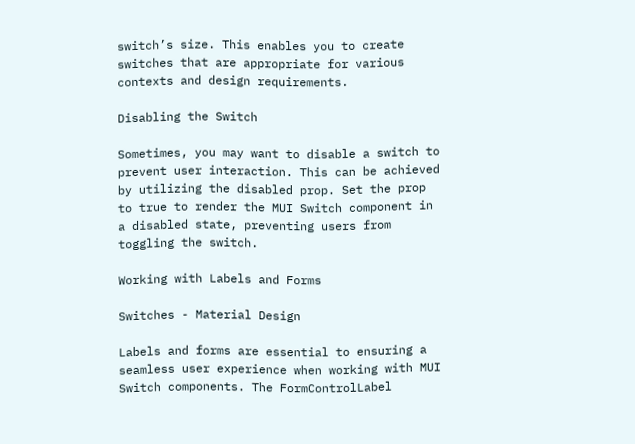switch’s size. This enables you to create switches that are appropriate for various contexts and design requirements.

Disabling the Switch

Sometimes, you may want to disable a switch to prevent user interaction. This can be achieved by utilizing the disabled prop. Set the prop to true to render the MUI Switch component in a disabled state, preventing users from toggling the switch.

Working with Labels and Forms

Switches - Material Design

Labels and forms are essential to ensuring a seamless user experience when working with MUI Switch components. The FormControlLabel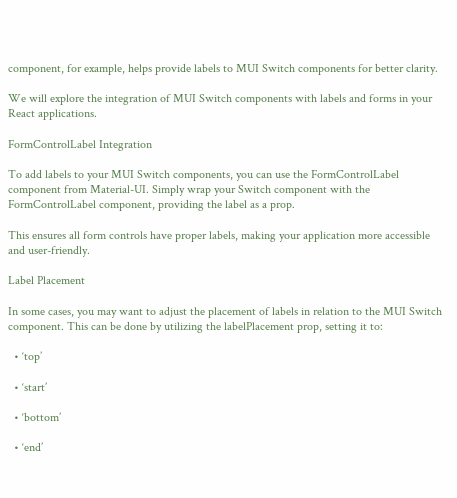component, for example, helps provide labels to MUI Switch components for better clarity.

We will explore the integration of MUI Switch components with labels and forms in your React applications.

FormControlLabel Integration

To add labels to your MUI Switch components, you can use the FormControlLabel component from Material-UI. Simply wrap your Switch component with the FormControlLabel component, providing the label as a prop.

This ensures all form controls have proper labels, making your application more accessible and user-friendly.

Label Placement

In some cases, you may want to adjust the placement of labels in relation to the MUI Switch component. This can be done by utilizing the labelPlacement prop, setting it to:

  • ‘top’

  • ‘start’

  • ‘bottom’

  • ‘end’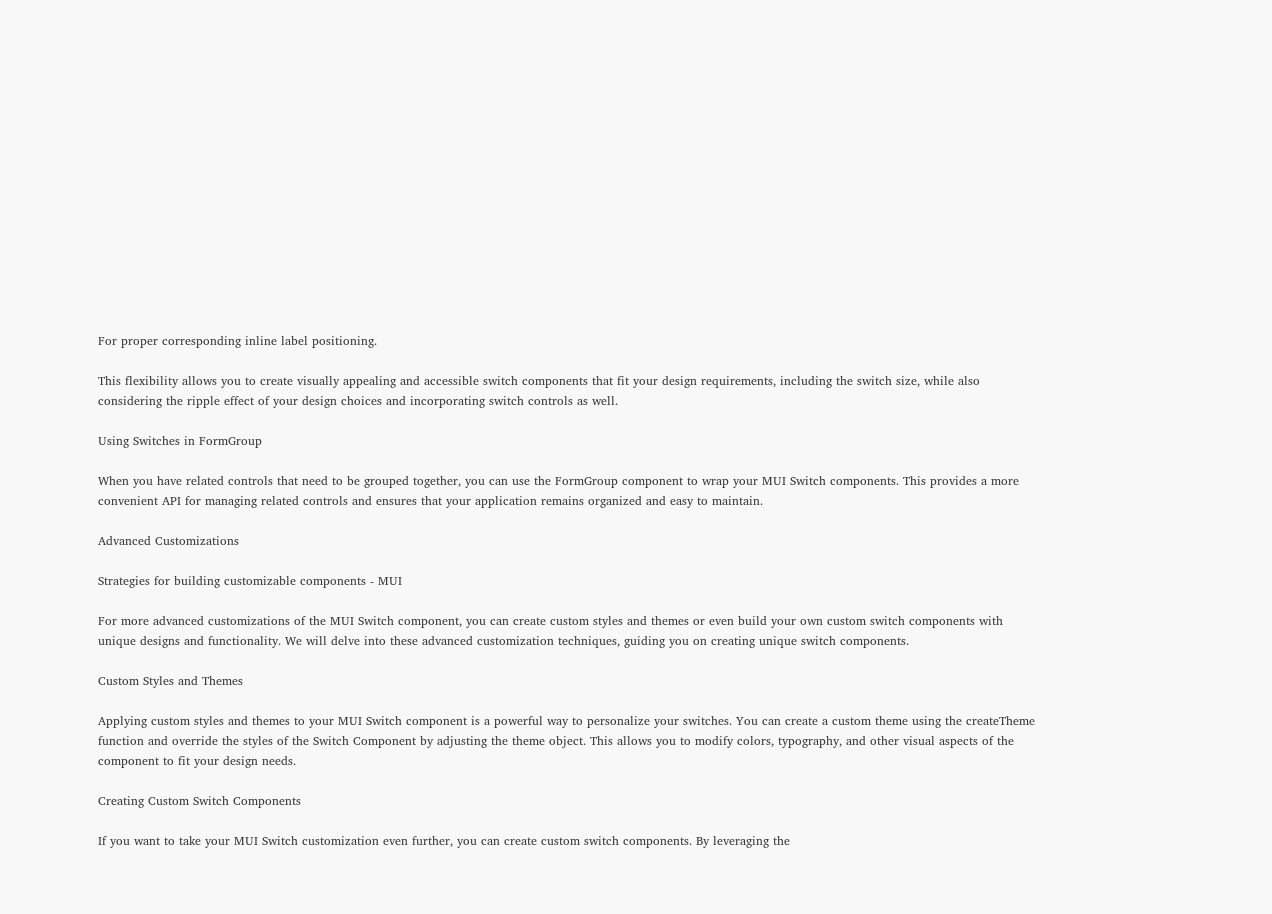For proper corresponding inline label positioning.

This flexibility allows you to create visually appealing and accessible switch components that fit your design requirements, including the switch size, while also considering the ripple effect of your design choices and incorporating switch controls as well.

Using Switches in FormGroup

When you have related controls that need to be grouped together, you can use the FormGroup component to wrap your MUI Switch components. This provides a more convenient API for managing related controls and ensures that your application remains organized and easy to maintain.

Advanced Customizations

Strategies for building customizable components - MUI

For more advanced customizations of the MUI Switch component, you can create custom styles and themes or even build your own custom switch components with unique designs and functionality. We will delve into these advanced customization techniques, guiding you on creating unique switch components.

Custom Styles and Themes

Applying custom styles and themes to your MUI Switch component is a powerful way to personalize your switches. You can create a custom theme using the createTheme function and override the styles of the Switch Component by adjusting the theme object. This allows you to modify colors, typography, and other visual aspects of the component to fit your design needs.

Creating Custom Switch Components

If you want to take your MUI Switch customization even further, you can create custom switch components. By leveraging the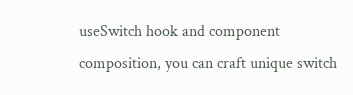useSwitch hook and component composition, you can craft unique switch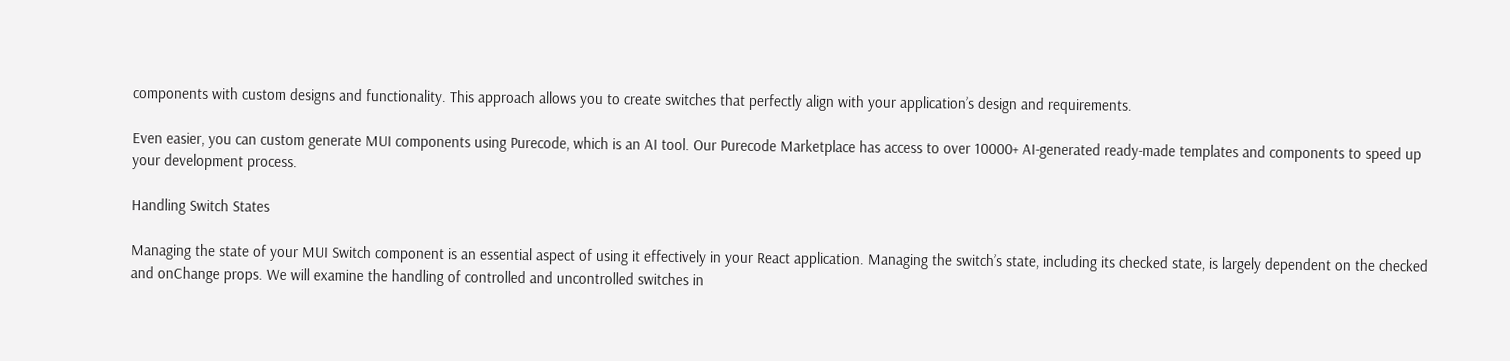components with custom designs and functionality. This approach allows you to create switches that perfectly align with your application’s design and requirements.

Even easier, you can custom generate MUI components using Purecode, which is an AI tool. Our Purecode Marketplace has access to over 10000+ AI-generated ready-made templates and components to speed up your development process.

Handling Switch States

Managing the state of your MUI Switch component is an essential aspect of using it effectively in your React application. Managing the switch’s state, including its checked state, is largely dependent on the checked and onChange props. We will examine the handling of controlled and uncontrolled switches in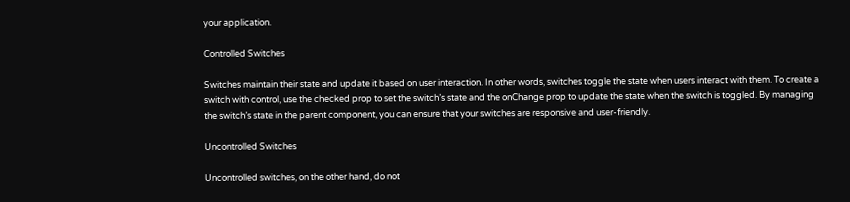your application.

Controlled Switches

Switches maintain their state and update it based on user interaction. In other words, switches toggle the state when users interact with them. To create a switch with control, use the checked prop to set the switch’s state and the onChange prop to update the state when the switch is toggled. By managing the switch’s state in the parent component, you can ensure that your switches are responsive and user-friendly.

Uncontrolled Switches

Uncontrolled switches, on the other hand, do not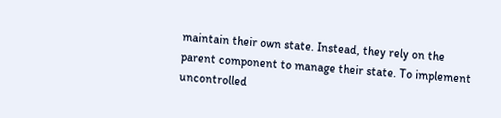maintain their own state. Instead, they rely on the parent component to manage their state. To implement uncontrolled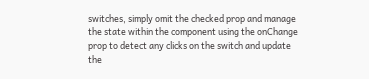switches, simply omit the checked prop and manage the state within the component using the onChange prop to detect any clicks on the switch and update the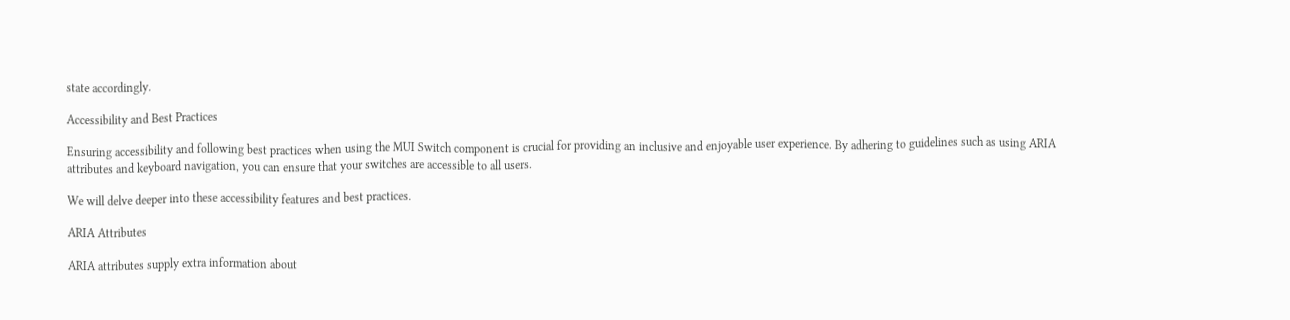state accordingly.

Accessibility and Best Practices

Ensuring accessibility and following best practices when using the MUI Switch component is crucial for providing an inclusive and enjoyable user experience. By adhering to guidelines such as using ARIA attributes and keyboard navigation, you can ensure that your switches are accessible to all users.

We will delve deeper into these accessibility features and best practices.

ARIA Attributes

ARIA attributes supply extra information about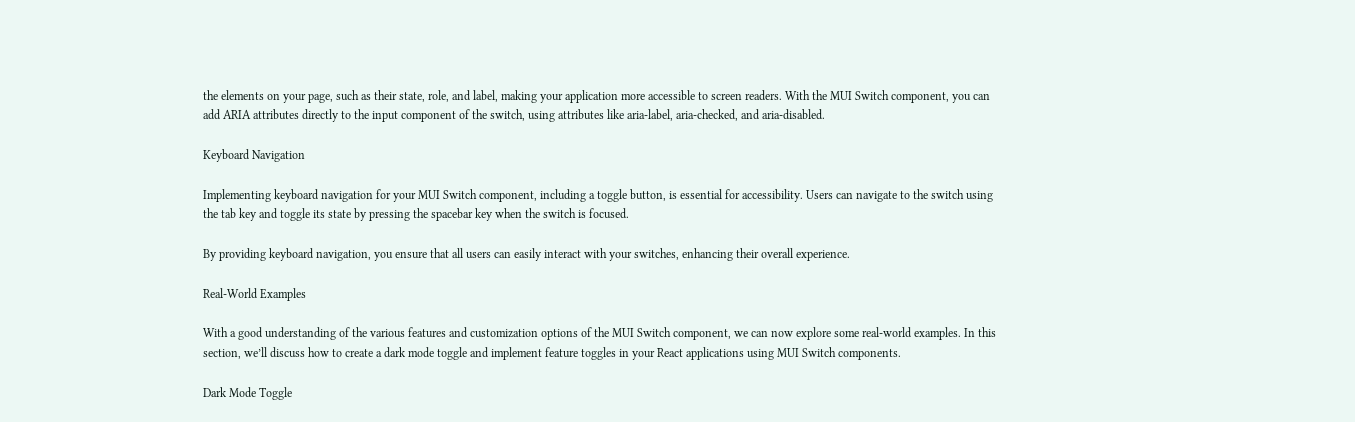the elements on your page, such as their state, role, and label, making your application more accessible to screen readers. With the MUI Switch component, you can add ARIA attributes directly to the input component of the switch, using attributes like aria-label, aria-checked, and aria-disabled.

Keyboard Navigation

Implementing keyboard navigation for your MUI Switch component, including a toggle button, is essential for accessibility. Users can navigate to the switch using the tab key and toggle its state by pressing the spacebar key when the switch is focused.

By providing keyboard navigation, you ensure that all users can easily interact with your switches, enhancing their overall experience.

Real-World Examples

With a good understanding of the various features and customization options of the MUI Switch component, we can now explore some real-world examples. In this section, we’ll discuss how to create a dark mode toggle and implement feature toggles in your React applications using MUI Switch components.

Dark Mode Toggle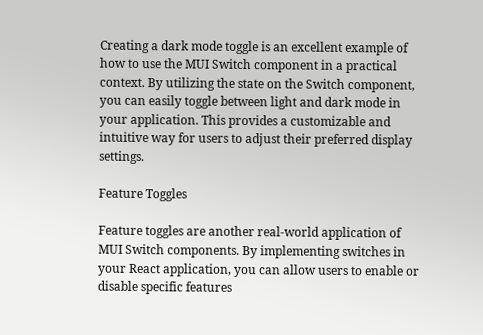Creating a dark mode toggle is an excellent example of how to use the MUI Switch component in a practical context. By utilizing the state on the Switch component, you can easily toggle between light and dark mode in your application. This provides a customizable and intuitive way for users to adjust their preferred display settings.

Feature Toggles

Feature toggles are another real-world application of MUI Switch components. By implementing switches in your React application, you can allow users to enable or disable specific features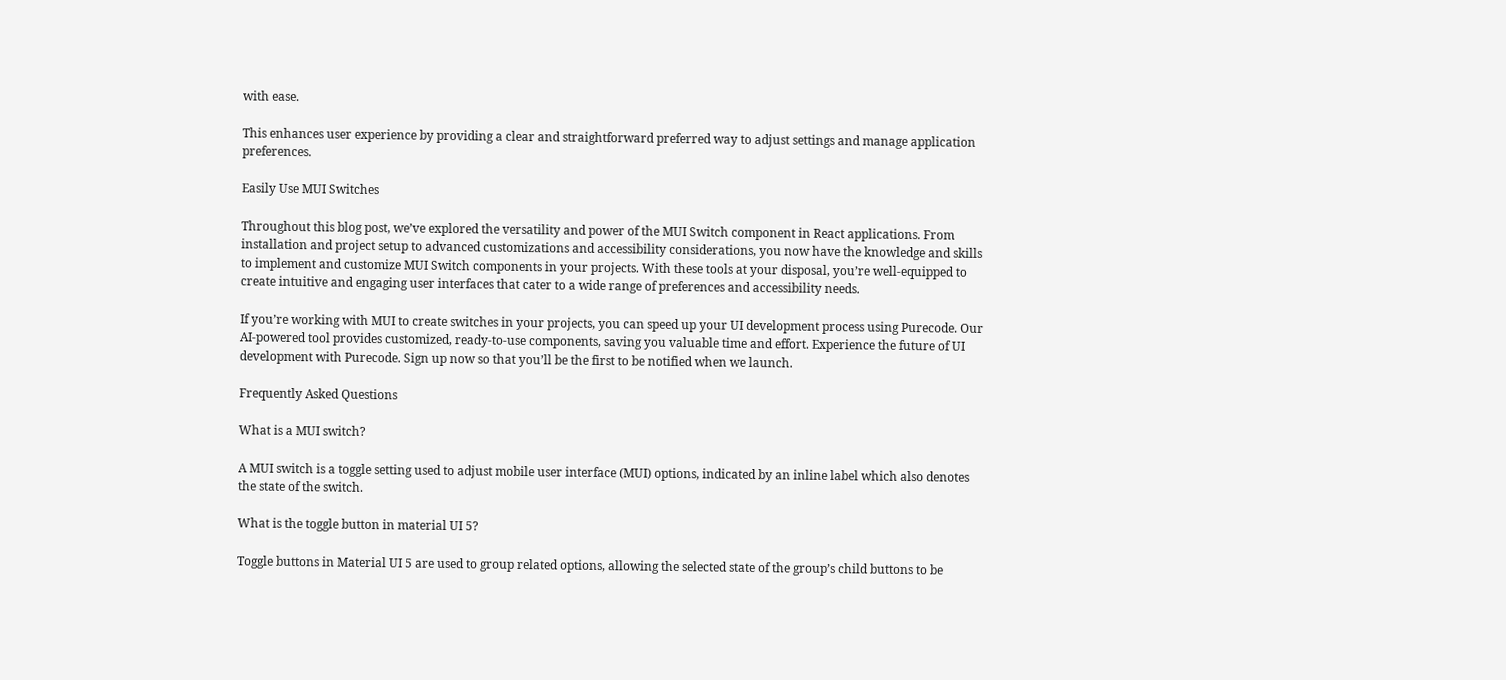with ease.

This enhances user experience by providing a clear and straightforward preferred way to adjust settings and manage application preferences.

Easily Use MUI Switches

Throughout this blog post, we’ve explored the versatility and power of the MUI Switch component in React applications. From installation and project setup to advanced customizations and accessibility considerations, you now have the knowledge and skills to implement and customize MUI Switch components in your projects. With these tools at your disposal, you’re well-equipped to create intuitive and engaging user interfaces that cater to a wide range of preferences and accessibility needs.

If you’re working with MUI to create switches in your projects, you can speed up your UI development process using Purecode. Our AI-powered tool provides customized, ready-to-use components, saving you valuable time and effort. Experience the future of UI development with Purecode. Sign up now so that you’ll be the first to be notified when we launch.

Frequently Asked Questions

What is a MUI switch?

A MUI switch is a toggle setting used to adjust mobile user interface (MUI) options, indicated by an inline label which also denotes the state of the switch.

What is the toggle button in material UI 5?

Toggle buttons in Material UI 5 are used to group related options, allowing the selected state of the group’s child buttons to be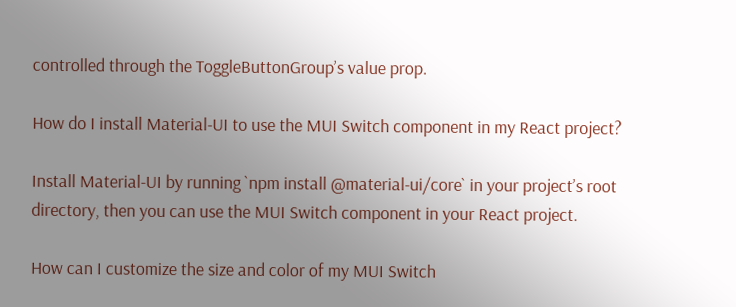controlled through the ToggleButtonGroup’s value prop.

How do I install Material-UI to use the MUI Switch component in my React project?

Install Material-UI by running `npm install @material-ui/core` in your project’s root directory, then you can use the MUI Switch component in your React project.

How can I customize the size and color of my MUI Switch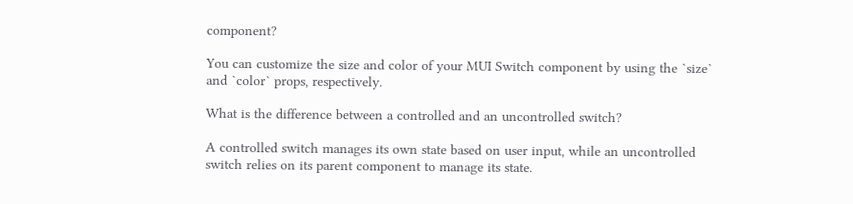component?

You can customize the size and color of your MUI Switch component by using the `size` and `color` props, respectively.

What is the difference between a controlled and an uncontrolled switch?

A controlled switch manages its own state based on user input, while an uncontrolled switch relies on its parent component to manage its state.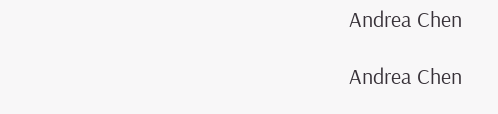Andrea Chen

Andrea Chen